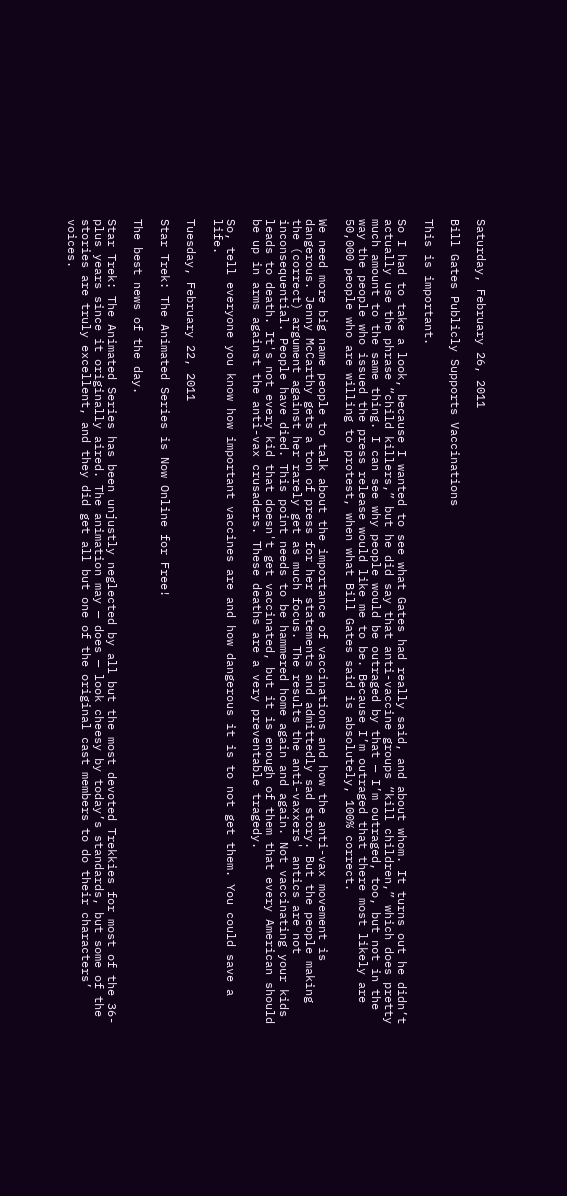Saturday, February 26, 2011

Bill Gates Publicly Supports Vaccinations

This is important.

So I had to take a look, because I wanted to see what Gates had really said, and about whom. It turns out he didn’t actually use the phrase “child killers,” but he did say that anti-vaccine groups “kill children,” which does pretty much amount to the same thing. I can see why people would be outraged by that — I’m outraged, too, but not in the way the people who issued the press release would like me to be. Because I’m outraged that there most likely are 50,000 people who are willing to protest, when what Bill Gates said is absolutely, 100% correct.

We need more big name people to talk about the importance of vaccinations and how the anti-vax movement is dangerous. Jenny McCarthy gets a ton of press for her statements and admittedly sad story. But the people making the (correct) argument against her rarely get as much focus. The results the anti-vaxxers' antics are not inconsequential. People have died. This point needs to be hammered home again and again. Not vaccinating your kids leads to death. It's not every kid that doesn't get vaccinated, but it is enough of them that every American should be up in arms against the anti-vax crusaders. These deaths are a very preventable tragedy.

So, tell everyone you know how important vaccines are and how dangerous it is to not get them. You could save a life.

Tuesday, February 22, 2011

Star Trek: The Animated Series is Now Online for Free!

The best news of the day.

Star Trek: The Animated Series has been unjustly neglected by all but the most devoted Trekkies for most of the 36-plus years since it originally aired. The animation may — does — look cheesy by today’s standards, but some of the stories are truly excellent, and they did get all but one of the original cast members to do their characters’ voices.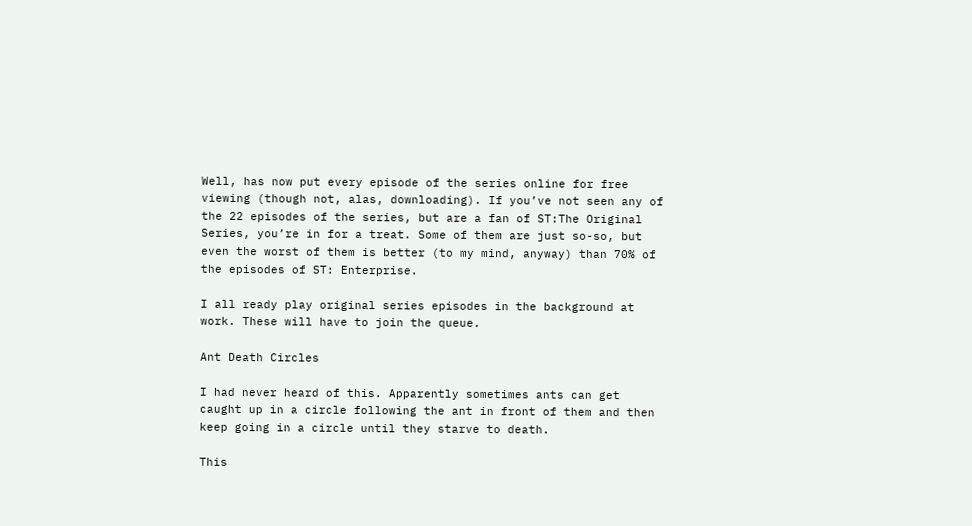Well, has now put every episode of the series online for free viewing (though not, alas, downloading). If you’ve not seen any of the 22 episodes of the series, but are a fan of ST:The Original Series, you’re in for a treat. Some of them are just so-so, but even the worst of them is better (to my mind, anyway) than 70% of the episodes of ST: Enterprise.

I all ready play original series episodes in the background at work. These will have to join the queue.

Ant Death Circles

I had never heard of this. Apparently sometimes ants can get caught up in a circle following the ant in front of them and then keep going in a circle until they starve to death.

This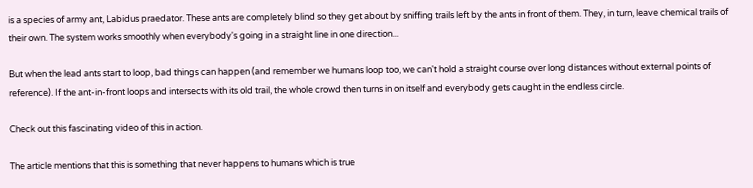is a species of army ant, Labidus praedator. These ants are completely blind so they get about by sniffing trails left by the ants in front of them. They, in turn, leave chemical trails of their own. The system works smoothly when everybody's going in a straight line in one direction...

But when the lead ants start to loop, bad things can happen (and remember we humans loop too, we can't hold a straight course over long distances without external points of reference). If the ant-in-front loops and intersects with its old trail, the whole crowd then turns in on itself and everybody gets caught in the endless circle.

Check out this fascinating video of this in action.

The article mentions that this is something that never happens to humans which is true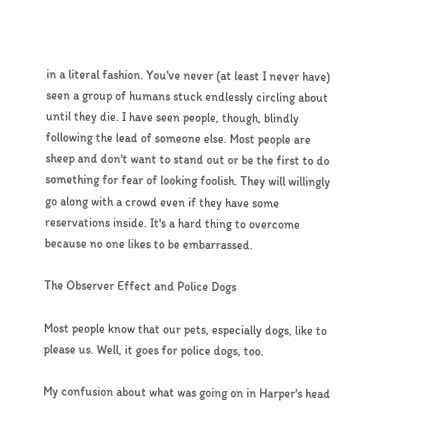in a literal fashion. You've never (at least I never have) seen a group of humans stuck endlessly circling about until they die. I have seen people, though, blindly following the lead of someone else. Most people are sheep and don't want to stand out or be the first to do something for fear of looking foolish. They will willingly go along with a crowd even if they have some reservations inside. It's a hard thing to overcome because no one likes to be embarrassed.

The Observer Effect and Police Dogs

Most people know that our pets, especially dogs, like to please us. Well, it goes for police dogs, too.

My confusion about what was going on in Harper's head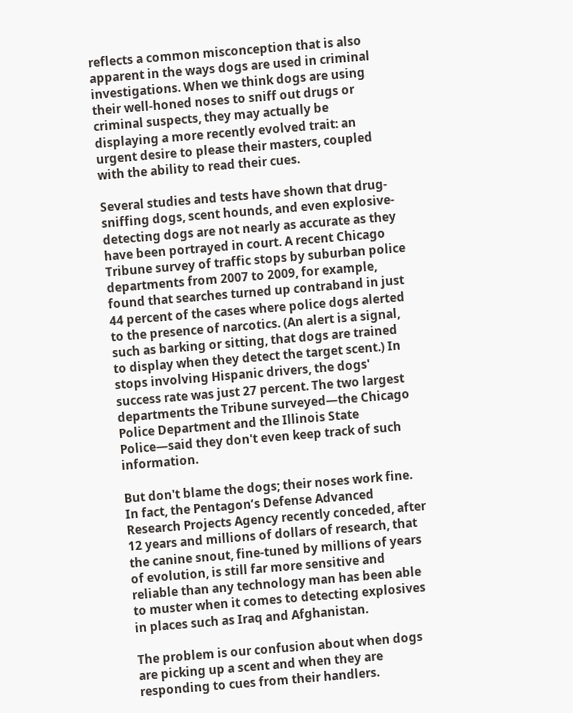reflects a common misconception that is also apparent in the ways dogs are used in criminal investigations. When we think dogs are using their well-honed noses to sniff out drugs or criminal suspects, they may actually be displaying a more recently evolved trait: an urgent desire to please their masters, coupled with the ability to read their cues.

Several studies and tests have shown that drug-sniffing dogs, scent hounds, and even explosive-detecting dogs are not nearly as accurate as they have been portrayed in court. A recent Chicago Tribune survey of traffic stops by suburban police departments from 2007 to 2009, for example, found that searches turned up contraband in just 44 percent of the cases where police dogs alerted to the presence of narcotics. (An alert is a signal, such as barking or sitting, that dogs are trained to display when they detect the target scent.) In stops involving Hispanic drivers, the dogs' success rate was just 27 percent. The two largest departments the Tribune surveyed—the Chicago Police Department and the Illinois State Police—said they don't even keep track of such information.

But don't blame the dogs; their noses work fine. In fact, the Pentagon’s Defense Advanced Research Projects Agency recently conceded, after 12 years and millions of dollars of research, that the canine snout, fine-tuned by millions of years of evolution, is still far more sensitive and reliable than any technology man has been able to muster when it comes to detecting explosives in places such as Iraq and Afghanistan.

The problem is our confusion about when dogs are picking up a scent and when they are responding to cues from their handlers.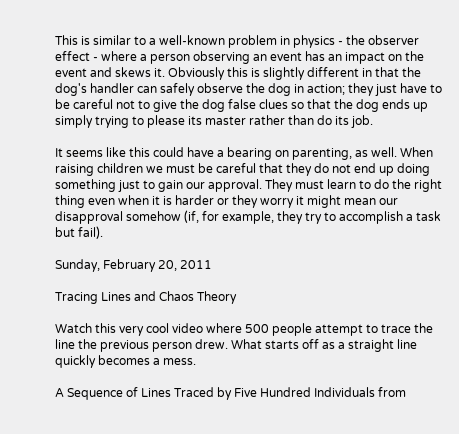This is similar to a well-known problem in physics - the observer effect - where a person observing an event has an impact on the event and skews it. Obviously this is slightly different in that the dog's handler can safely observe the dog in action; they just have to be careful not to give the dog false clues so that the dog ends up simply trying to please its master rather than do its job.

It seems like this could have a bearing on parenting, as well. When raising children we must be careful that they do not end up doing something just to gain our approval. They must learn to do the right thing even when it is harder or they worry it might mean our disapproval somehow (if, for example, they try to accomplish a task but fail).

Sunday, February 20, 2011

Tracing Lines and Chaos Theory

Watch this very cool video where 500 people attempt to trace the line the previous person drew. What starts off as a straight line quickly becomes a mess.

A Sequence of Lines Traced by Five Hundred Individuals from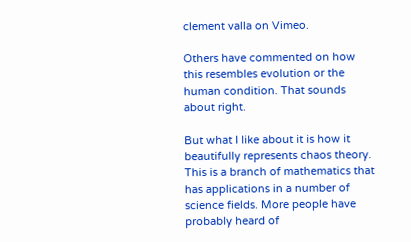clement valla on Vimeo.

Others have commented on how this resembles evolution or the human condition. That sounds about right.

But what I like about it is how it beautifully represents chaos theory. This is a branch of mathematics that has applications in a number of science fields. More people have probably heard of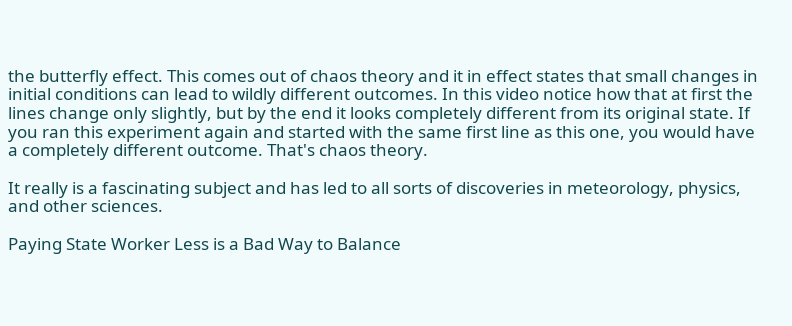the butterfly effect. This comes out of chaos theory and it in effect states that small changes in initial conditions can lead to wildly different outcomes. In this video notice how that at first the lines change only slightly, but by the end it looks completely different from its original state. If you ran this experiment again and started with the same first line as this one, you would have a completely different outcome. That's chaos theory.

It really is a fascinating subject and has led to all sorts of discoveries in meteorology, physics, and other sciences.

Paying State Worker Less is a Bad Way to Balance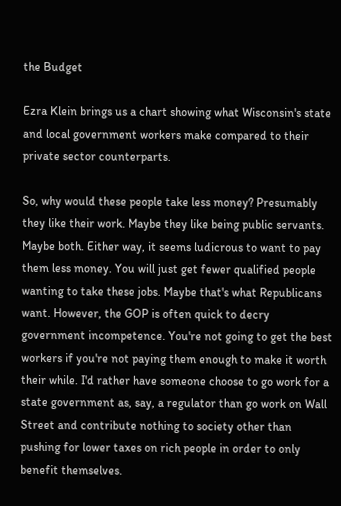the Budget

Ezra Klein brings us a chart showing what Wisconsin's state and local government workers make compared to their private sector counterparts.

So, why would these people take less money? Presumably they like their work. Maybe they like being public servants. Maybe both. Either way, it seems ludicrous to want to pay them less money. You will just get fewer qualified people wanting to take these jobs. Maybe that's what Republicans want. However, the GOP is often quick to decry government incompetence. You're not going to get the best workers if you're not paying them enough to make it worth their while. I'd rather have someone choose to go work for a state government as, say, a regulator than go work on Wall Street and contribute nothing to society other than pushing for lower taxes on rich people in order to only benefit themselves.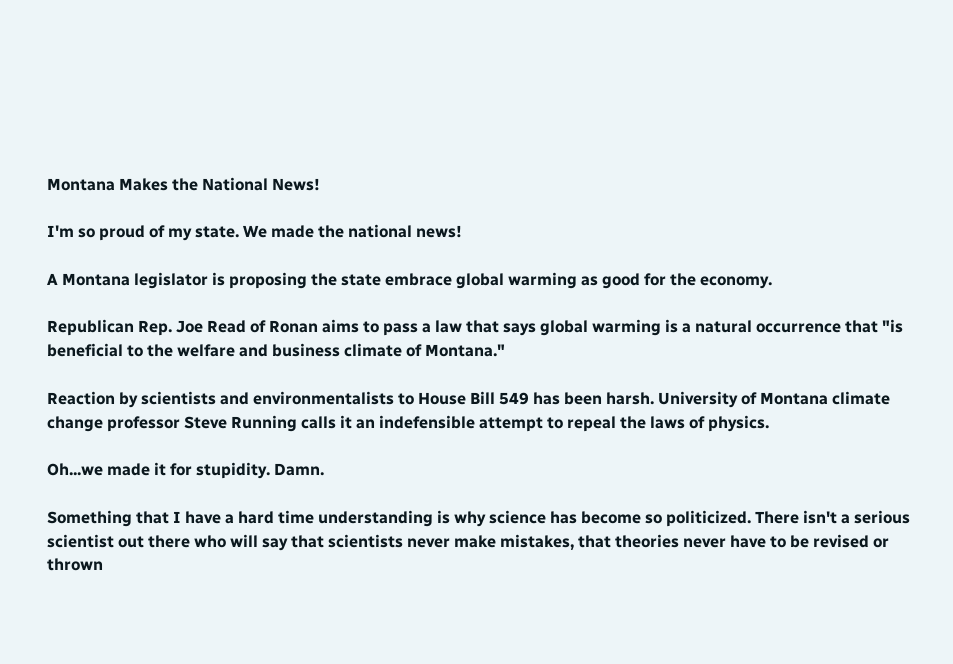Montana Makes the National News!

I'm so proud of my state. We made the national news!

A Montana legislator is proposing the state embrace global warming as good for the economy.

Republican Rep. Joe Read of Ronan aims to pass a law that says global warming is a natural occurrence that "is beneficial to the welfare and business climate of Montana."

Reaction by scientists and environmentalists to House Bill 549 has been harsh. University of Montana climate change professor Steve Running calls it an indefensible attempt to repeal the laws of physics.

Oh...we made it for stupidity. Damn.

Something that I have a hard time understanding is why science has become so politicized. There isn't a serious scientist out there who will say that scientists never make mistakes, that theories never have to be revised or thrown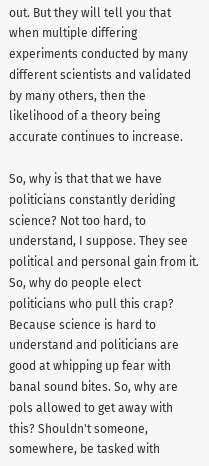out. But they will tell you that when multiple differing experiments conducted by many different scientists and validated by many others, then the likelihood of a theory being accurate continues to increase.

So, why is that that we have politicians constantly deriding science? Not too hard, to understand, I suppose. They see political and personal gain from it. So, why do people elect politicians who pull this crap? Because science is hard to understand and politicians are good at whipping up fear with banal sound bites. So, why are pols allowed to get away with this? Shouldn't someone, somewhere, be tasked with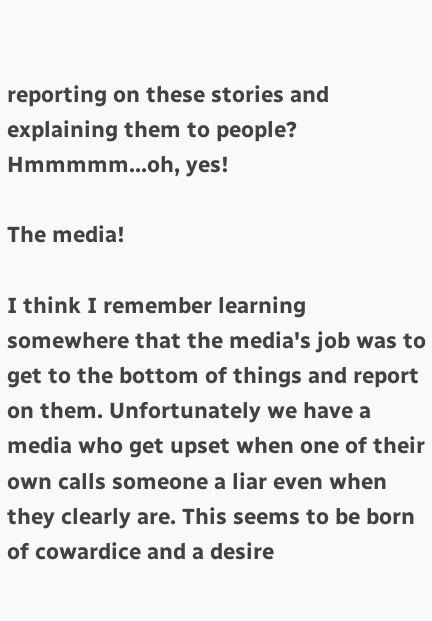reporting on these stories and explaining them to people? Hmmmmm...oh, yes!

The media!

I think I remember learning somewhere that the media's job was to get to the bottom of things and report on them. Unfortunately we have a media who get upset when one of their own calls someone a liar even when they clearly are. This seems to be born of cowardice and a desire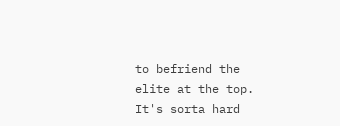to befriend the elite at the top. It's sorta hard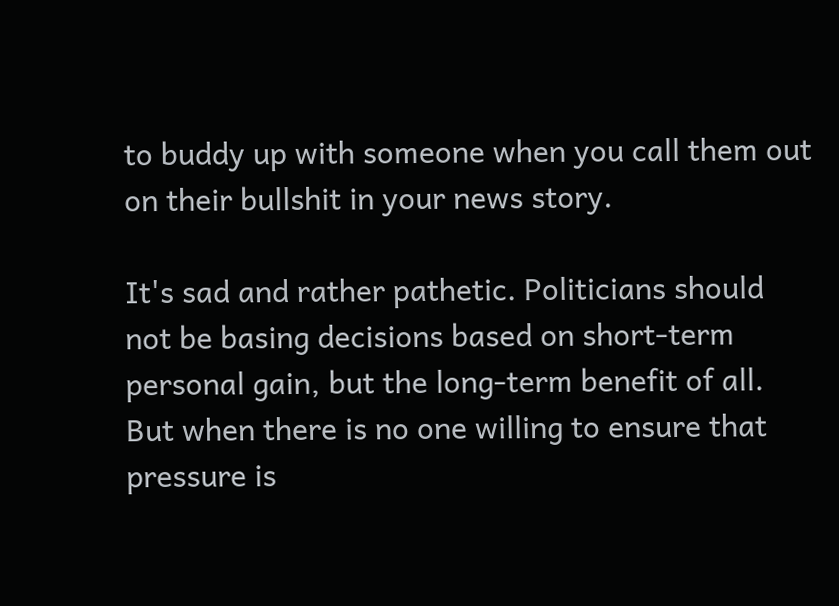to buddy up with someone when you call them out on their bullshit in your news story.

It's sad and rather pathetic. Politicians should not be basing decisions based on short-term personal gain, but the long-term benefit of all. But when there is no one willing to ensure that pressure is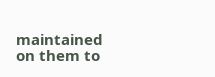maintained on them to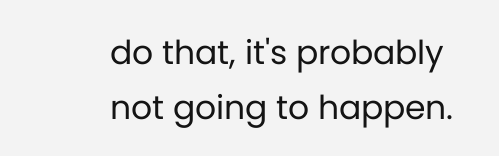do that, it's probably not going to happen.